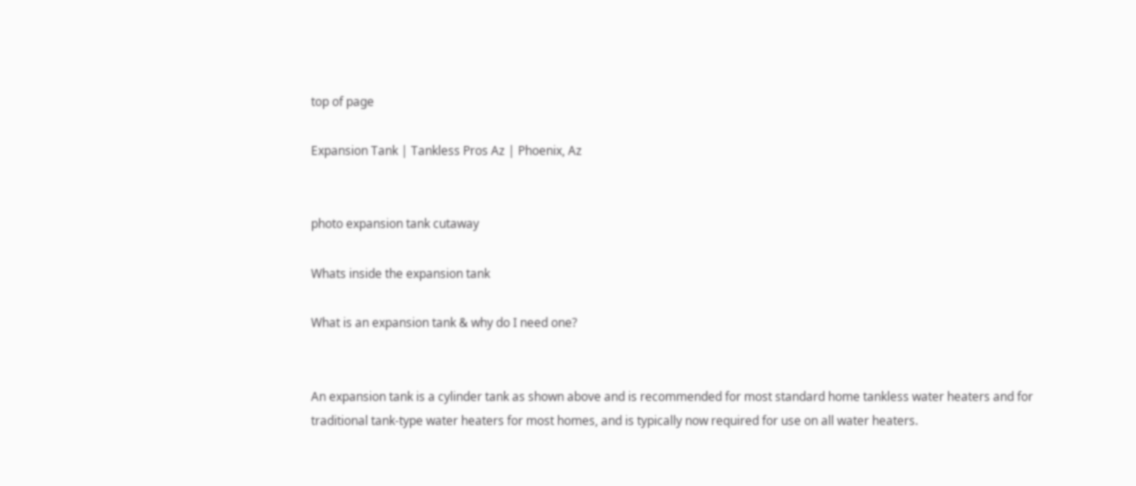top of page

Expansion Tank | Tankless Pros Az | Phoenix, Az


photo expansion tank cutaway

Whats inside the expansion tank

What is an expansion tank & why do I need one?


An expansion tank is a cylinder tank as shown above and is recommended for most standard home tankless water heaters and for traditional tank-type water heaters for most homes, and is typically now required for use on all water heaters.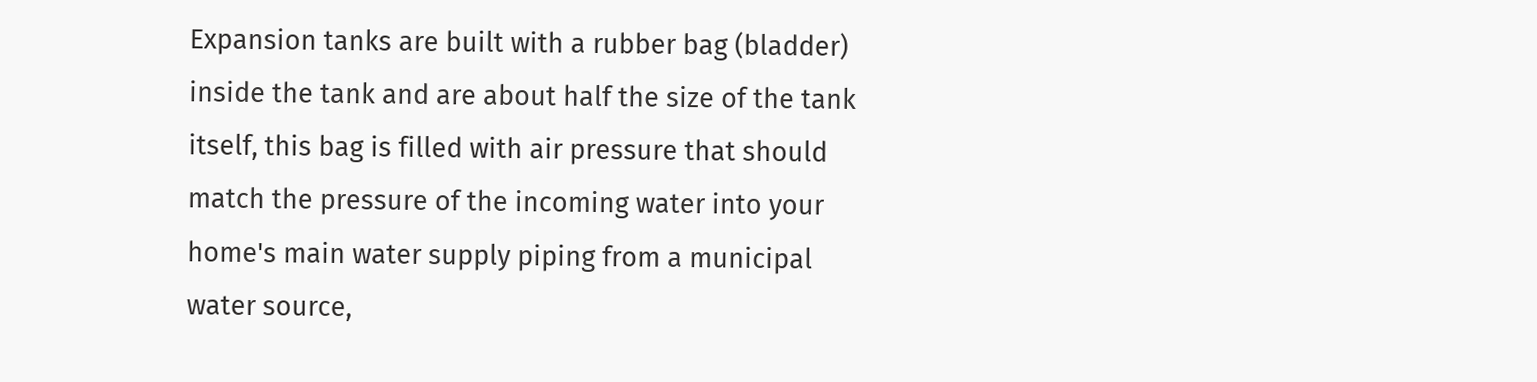Expansion tanks are built with a rubber bag (bladder) inside the tank and are about half the size of the tank itself, this bag is filled with air pressure that should match the pressure of the incoming water into your home's main water supply piping from a municipal water source,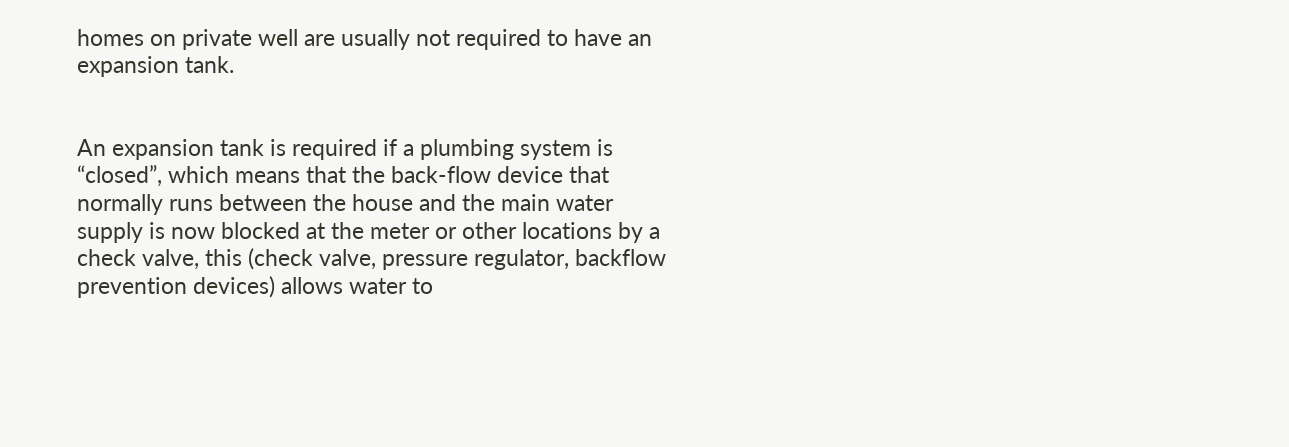homes on private well are usually not required to have an expansion tank.


An expansion tank is required if a plumbing system is “closed”, which means that the back-flow device that normally runs between the house and the main water supply is now blocked at the meter or other locations by a check valve, this (check valve, pressure regulator, backflow prevention devices) allows water to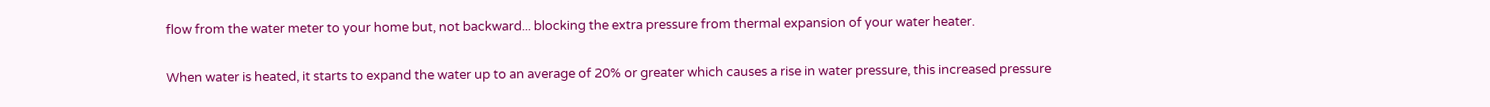flow from the water meter to your home but, not backward... blocking the extra pressure from thermal expansion of your water heater.


When water is heated, it starts to expand the water up to an average of 20% or greater which causes a rise in water pressure, this increased pressure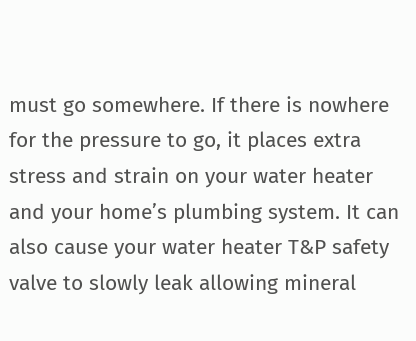must go somewhere. If there is nowhere for the pressure to go, it places extra stress and strain on your water heater and your home’s plumbing system. It can also cause your water heater T&P safety valve to slowly leak allowing mineral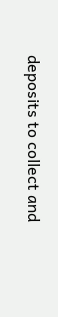deposits to collect and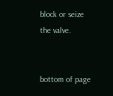block or seize the valve.


bottom of page